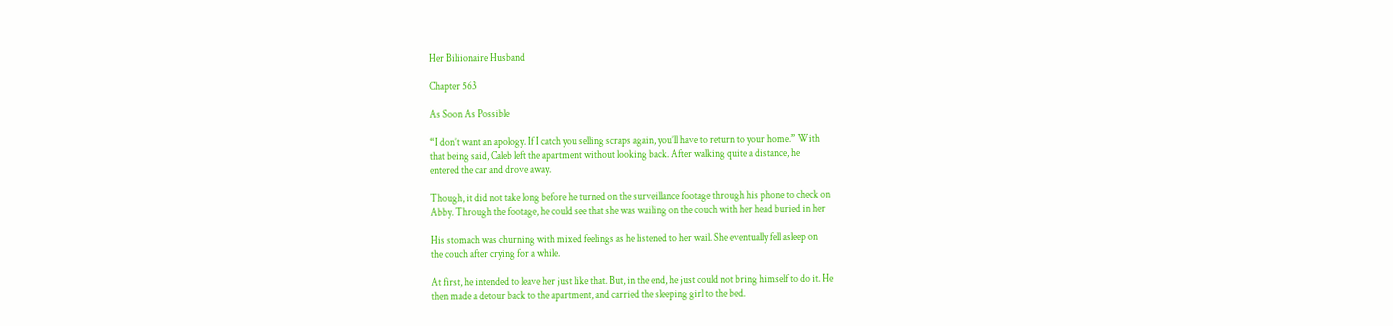Her Biliionaire Husband

Chapter 563

As Soon As Possible

“I don’t want an apology. If I catch you selling scraps again, you’ll have to return to your home.” With
that being said, Caleb left the apartment without looking back. After walking quite a distance, he
entered the car and drove away.

Though, it did not take long before he turned on the surveillance footage through his phone to check on
Abby. Through the footage, he could see that she was wailing on the couch with her head buried in her

His stomach was churning with mixed feelings as he listened to her wail. She eventually fell asleep on
the couch after crying for a while.

At first, he intended to leave her just like that. But, in the end, he just could not bring himself to do it. He
then made a detour back to the apartment, and carried the sleeping girl to the bed.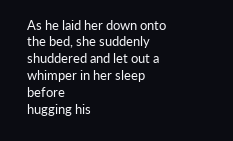As he laid her down onto the bed, she suddenly shuddered and let out a whimper in her sleep before
hugging his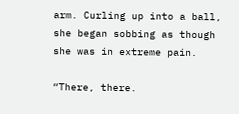arm. Curling up into a ball, she began sobbing as though she was in extreme pain.

“There, there.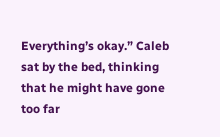Everything’s okay.” Caleb sat by the bed, thinking that he might have gone too far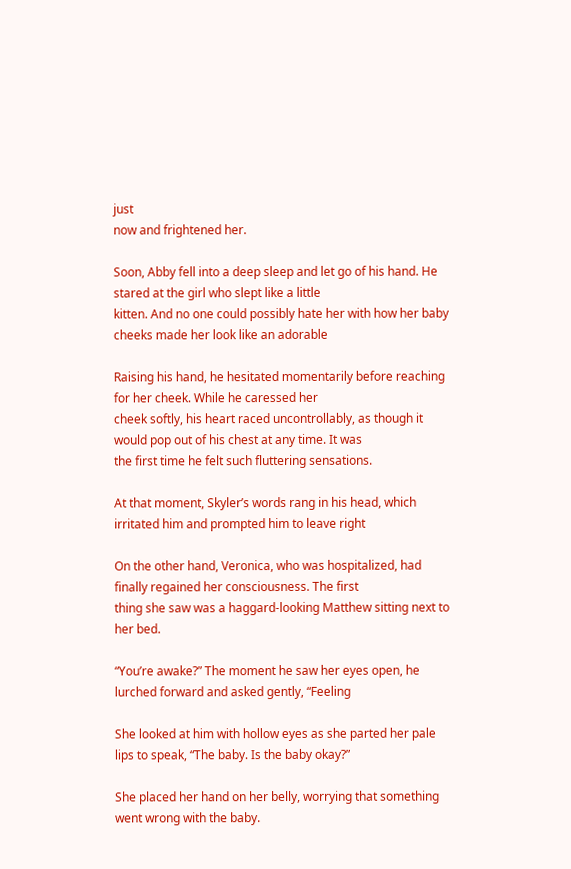just
now and frightened her.

Soon, Abby fell into a deep sleep and let go of his hand. He stared at the girl who slept like a little
kitten. And no one could possibly hate her with how her baby cheeks made her look like an adorable

Raising his hand, he hesitated momentarily before reaching for her cheek. While he caressed her
cheek softly, his heart raced uncontrollably, as though it would pop out of his chest at any time. It was
the first time he felt such fluttering sensations.

At that moment, Skyler’s words rang in his head, which irritated him and prompted him to leave right

On the other hand, Veronica, who was hospitalized, had finally regained her consciousness. The first
thing she saw was a haggard-looking Matthew sitting next to her bed.

“You’re awake?” The moment he saw her eyes open, he lurched forward and asked gently, “Feeling

She looked at him with hollow eyes as she parted her pale lips to speak, “The baby. Is the baby okay?”

She placed her hand on her belly, worrying that something went wrong with the baby.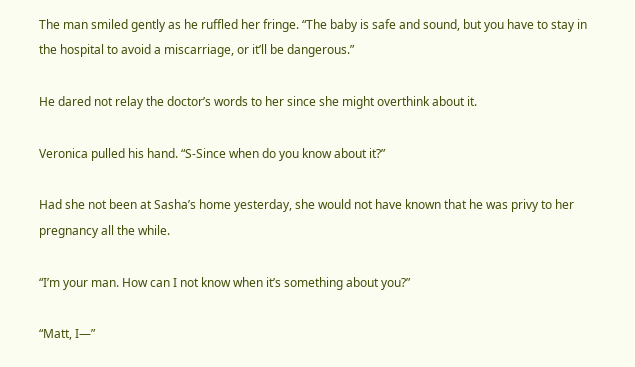The man smiled gently as he ruffled her fringe. “The baby is safe and sound, but you have to stay in
the hospital to avoid a miscarriage, or it’ll be dangerous.”

He dared not relay the doctor’s words to her since she might overthink about it.

Veronica pulled his hand. “S-Since when do you know about it?”

Had she not been at Sasha’s home yesterday, she would not have known that he was privy to her
pregnancy all the while.

“I’m your man. How can I not know when it’s something about you?”

“Matt, I—”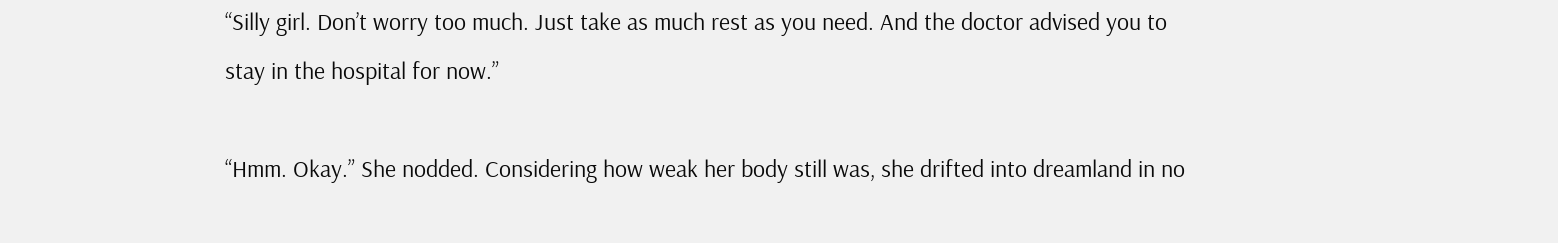“Silly girl. Don’t worry too much. Just take as much rest as you need. And the doctor advised you to
stay in the hospital for now.”

“Hmm. Okay.” She nodded. Considering how weak her body still was, she drifted into dreamland in no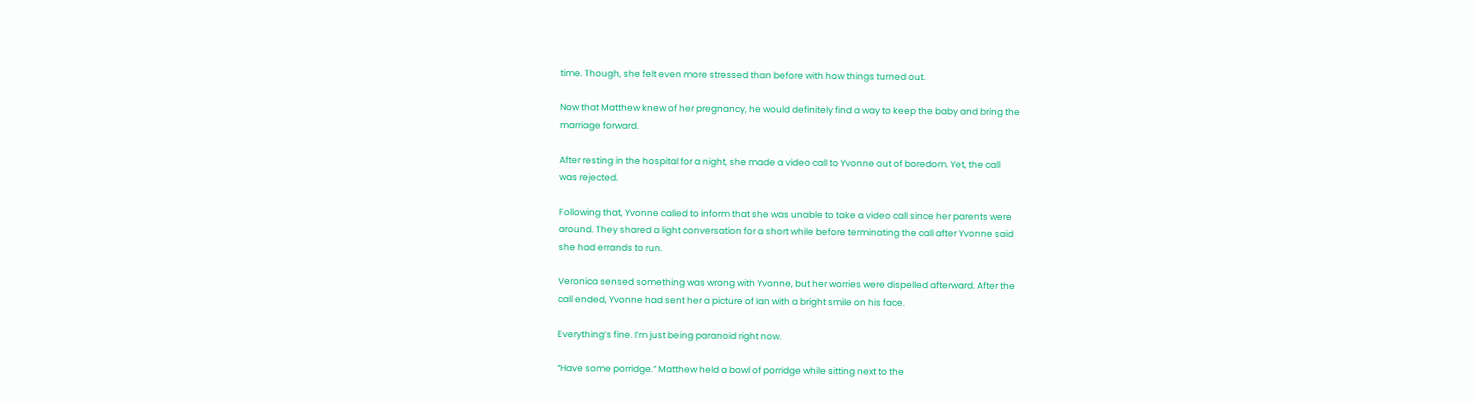time. Though, she felt even more stressed than before with how things turned out.

Now that Matthew knew of her pregnancy, he would definitely find a way to keep the baby and bring the
marriage forward.

After resting in the hospital for a night, she made a video call to Yvonne out of boredom. Yet, the call
was rejected.

Following that, Yvonne called to inform that she was unable to take a video call since her parents were
around. They shared a light conversation for a short while before terminating the call after Yvonne said
she had errands to run.

Veronica sensed something was wrong with Yvonne, but her worries were dispelled afterward. After the
call ended, Yvonne had sent her a picture of Ian with a bright smile on his face.

Everything’s fine. I’m just being paranoid right now.

“Have some porridge.” Matthew held a bowl of porridge while sitting next to the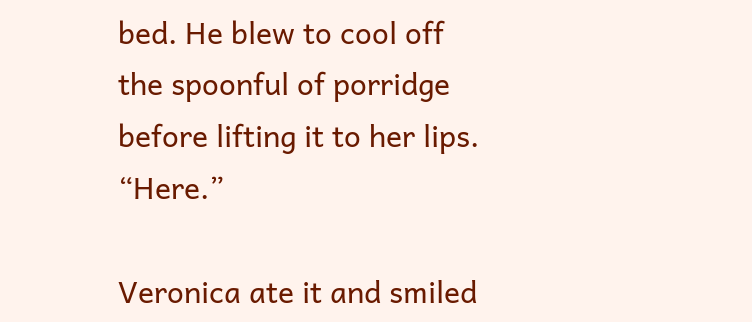bed. He blew to cool off
the spoonful of porridge before lifting it to her lips. “Here.”

Veronica ate it and smiled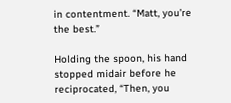in contentment. “Matt, you’re the best.”

Holding the spoon, his hand stopped midair before he reciprocated, “Then, you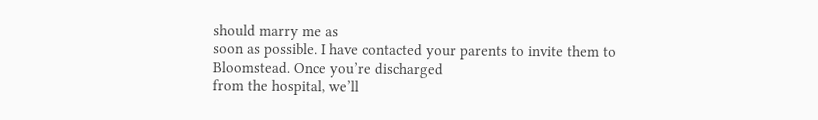should marry me as
soon as possible. I have contacted your parents to invite them to Bloomstead. Once you’re discharged
from the hospital, we’ll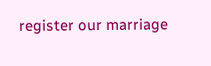register our marriage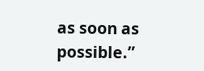as soon as possible.”